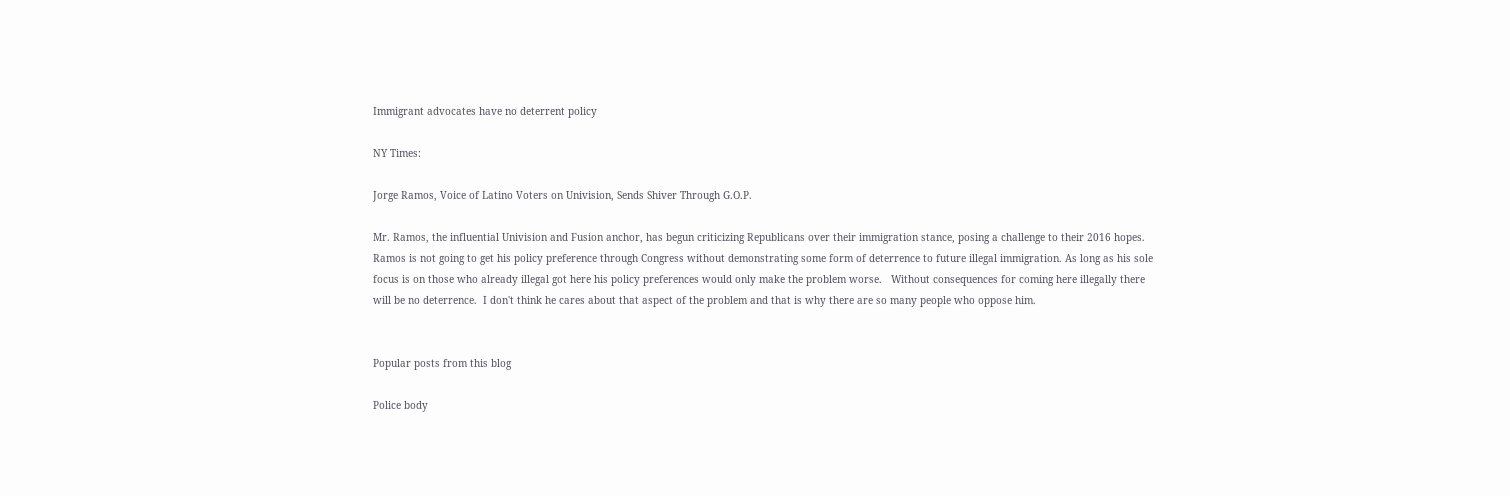Immigrant advocates have no deterrent policy

NY Times:

Jorge Ramos, Voice of Latino Voters on Univision, Sends Shiver Through G.O.P.

Mr. Ramos, the influential Univision and Fusion anchor, has begun criticizing Republicans over their immigration stance, posing a challenge to their 2016 hopes.
Ramos is not going to get his policy preference through Congress without demonstrating some form of deterrence to future illegal immigration. As long as his sole focus is on those who already illegal got here his policy preferences would only make the problem worse.   Without consequences for coming here illegally there will be no deterrence.  I don't think he cares about that aspect of the problem and that is why there are so many people who oppose him.


Popular posts from this blog

Police body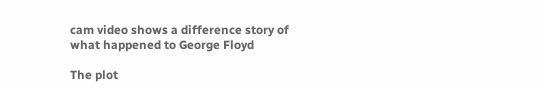cam video shows a difference story of what happened to George Floyd

The plot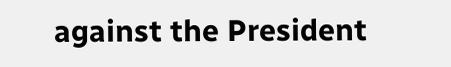against the President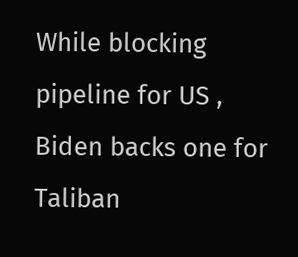While blocking pipeline for US , Biden backs one for Taliban